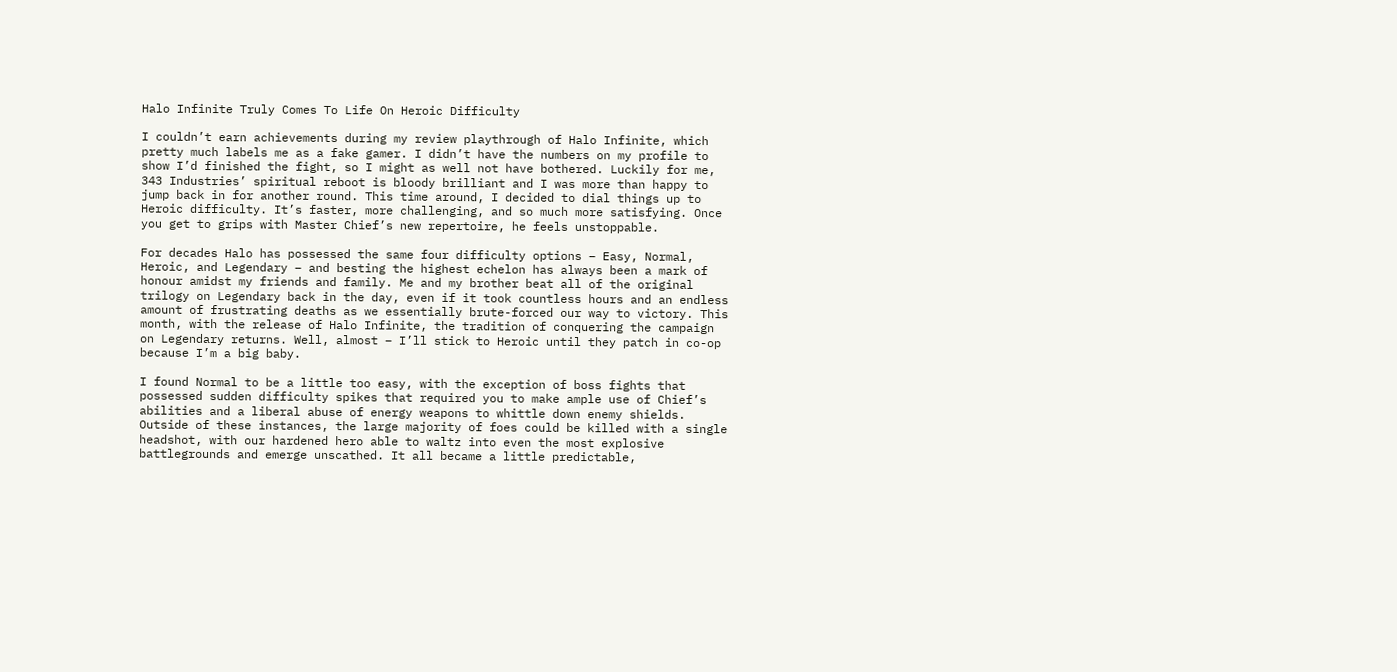Halo Infinite Truly Comes To Life On Heroic Difficulty

I couldn’t earn achievements during my review playthrough of Halo Infinite, which pretty much labels me as a fake gamer. I didn’t have the numbers on my profile to show I’d finished the fight, so I might as well not have bothered. Luckily for me, 343 Industries’ spiritual reboot is bloody brilliant and I was more than happy to jump back in for another round. This time around, I decided to dial things up to Heroic difficulty. It’s faster, more challenging, and so much more satisfying. Once you get to grips with Master Chief’s new repertoire, he feels unstoppable.

For decades Halo has possessed the same four difficulty options – Easy, Normal, Heroic, and Legendary – and besting the highest echelon has always been a mark of honour amidst my friends and family. Me and my brother beat all of the original trilogy on Legendary back in the day, even if it took countless hours and an endless amount of frustrating deaths as we essentially brute-forced our way to victory. This month, with the release of Halo Infinite, the tradition of conquering the campaign on Legendary returns. Well, almost – I’ll stick to Heroic until they patch in co-op because I’m a big baby.

I found Normal to be a little too easy, with the exception of boss fights that possessed sudden difficulty spikes that required you to make ample use of Chief’s abilities and a liberal abuse of energy weapons to whittle down enemy shields. Outside of these instances, the large majority of foes could be killed with a single headshot, with our hardened hero able to waltz into even the most explosive battlegrounds and emerge unscathed. It all became a little predictable,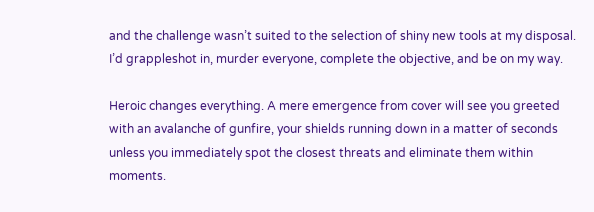and the challenge wasn’t suited to the selection of shiny new tools at my disposal. I’d grappleshot in, murder everyone, complete the objective, and be on my way.

Heroic changes everything. A mere emergence from cover will see you greeted with an avalanche of gunfire, your shields running down in a matter of seconds unless you immediately spot the closest threats and eliminate them within moments.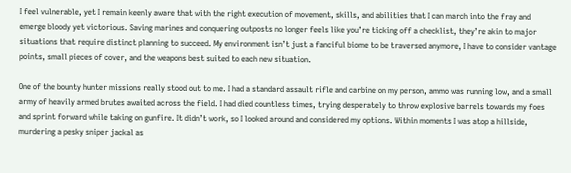I feel vulnerable, yet I remain keenly aware that with the right execution of movement, skills, and abilities that I can march into the fray and emerge bloody yet victorious. Saving marines and conquering outposts no longer feels like you’re ticking off a checklist, they’re akin to major situations that require distinct planning to succeed. My environment isn’t just a fanciful biome to be traversed anymore, I have to consider vantage points, small pieces of cover, and the weapons best suited to each new situation.

One of the bounty hunter missions really stood out to me. I had a standard assault rifle and carbine on my person, ammo was running low, and a small army of heavily armed brutes awaited across the field. I had died countless times, trying desperately to throw explosive barrels towards my foes and sprint forward while taking on gunfire. It didn’t work, so I looked around and considered my options. Within moments I was atop a hillside, murdering a pesky sniper jackal as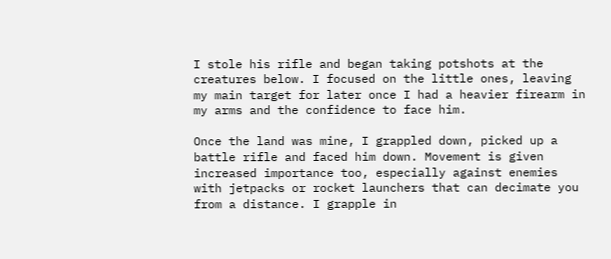I stole his rifle and began taking potshots at the creatures below. I focused on the little ones, leaving my main target for later once I had a heavier firearm in my arms and the confidence to face him.

Once the land was mine, I grappled down, picked up a battle rifle and faced him down. Movement is given increased importance too, especially against enemies with jetpacks or rocket launchers that can decimate you from a distance. I grapple in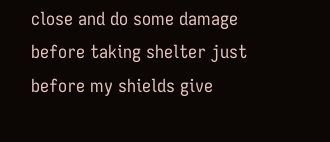close and do some damage before taking shelter just before my shields give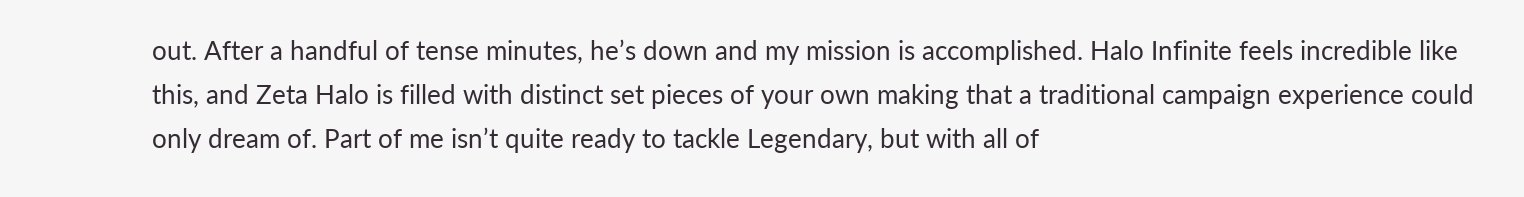out. After a handful of tense minutes, he’s down and my mission is accomplished. Halo Infinite feels incredible like this, and Zeta Halo is filled with distinct set pieces of your own making that a traditional campaign experience could only dream of. Part of me isn’t quite ready to tackle Legendary, but with all of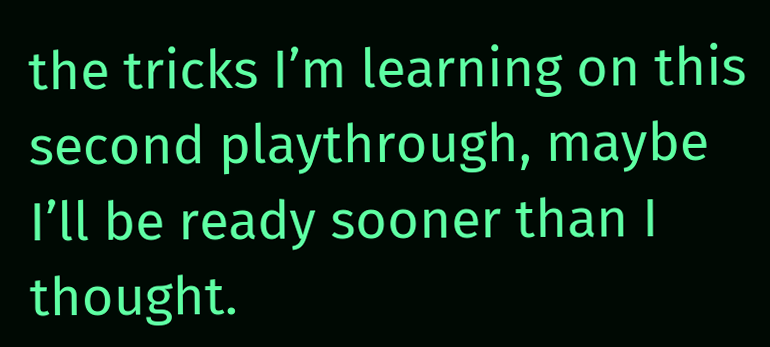the tricks I’m learning on this second playthrough, maybe I’ll be ready sooner than I thought.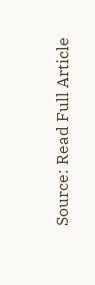Source: Read Full Article